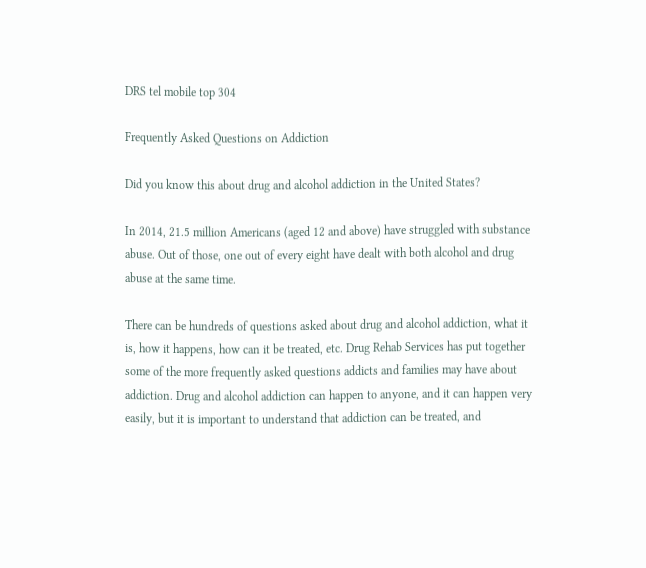DRS tel mobile top 304

Frequently Asked Questions on Addiction

Did you know this about drug and alcohol addiction in the United States?

In 2014, 21.5 million Americans (aged 12 and above) have struggled with substance abuse. Out of those, one out of every eight have dealt with both alcohol and drug abuse at the same time.

There can be hundreds of questions asked about drug and alcohol addiction, what it is, how it happens, how can it be treated, etc. Drug Rehab Services has put together some of the more frequently asked questions addicts and families may have about addiction. Drug and alcohol addiction can happen to anyone, and it can happen very easily, but it is important to understand that addiction can be treated, and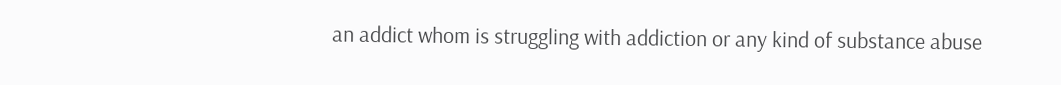an addict whom is struggling with addiction or any kind of substance abuse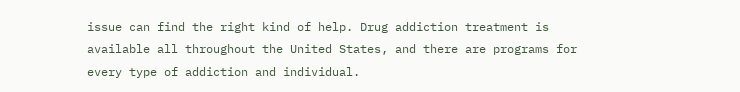issue can find the right kind of help. Drug addiction treatment is available all throughout the United States, and there are programs for every type of addiction and individual.